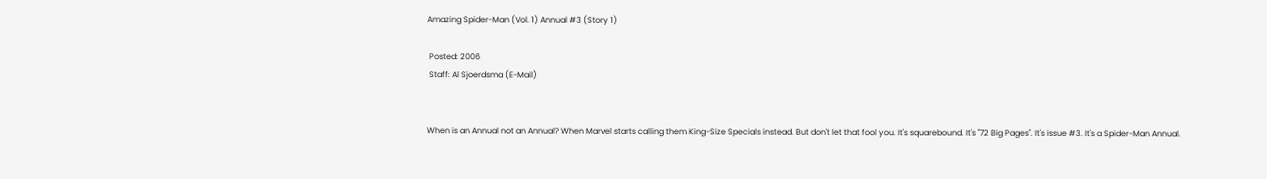Amazing Spider-Man (Vol. 1) Annual #3 (Story 1)

 Posted: 2006
 Staff: Al Sjoerdsma (E-Mail)


When is an Annual not an Annual? When Marvel starts calling them King-Size Specials instead. But don't let that fool you. It's squarebound. It's "72 Big Pages". It's issue #3. It's a Spider-Man Annual.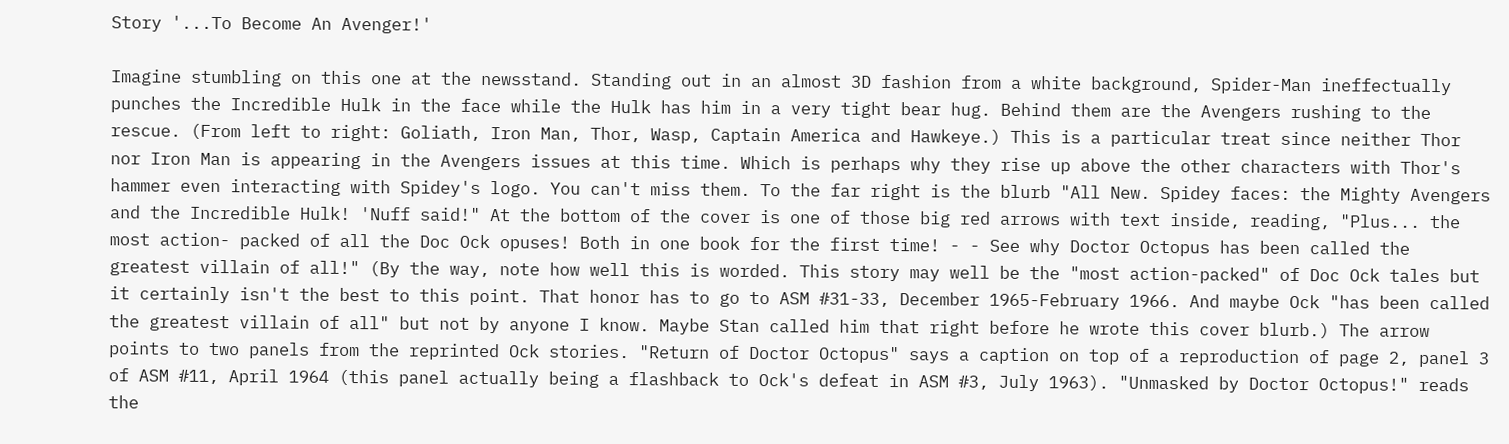Story '...To Become An Avenger!'

Imagine stumbling on this one at the newsstand. Standing out in an almost 3D fashion from a white background, Spider-Man ineffectually punches the Incredible Hulk in the face while the Hulk has him in a very tight bear hug. Behind them are the Avengers rushing to the rescue. (From left to right: Goliath, Iron Man, Thor, Wasp, Captain America and Hawkeye.) This is a particular treat since neither Thor nor Iron Man is appearing in the Avengers issues at this time. Which is perhaps why they rise up above the other characters with Thor's hammer even interacting with Spidey's logo. You can't miss them. To the far right is the blurb "All New. Spidey faces: the Mighty Avengers and the Incredible Hulk! 'Nuff said!" At the bottom of the cover is one of those big red arrows with text inside, reading, "Plus... the most action- packed of all the Doc Ock opuses! Both in one book for the first time! - - See why Doctor Octopus has been called the greatest villain of all!" (By the way, note how well this is worded. This story may well be the "most action-packed" of Doc Ock tales but it certainly isn't the best to this point. That honor has to go to ASM #31-33, December 1965-February 1966. And maybe Ock "has been called the greatest villain of all" but not by anyone I know. Maybe Stan called him that right before he wrote this cover blurb.) The arrow points to two panels from the reprinted Ock stories. "Return of Doctor Octopus" says a caption on top of a reproduction of page 2, panel 3 of ASM #11, April 1964 (this panel actually being a flashback to Ock's defeat in ASM #3, July 1963). "Unmasked by Doctor Octopus!" reads the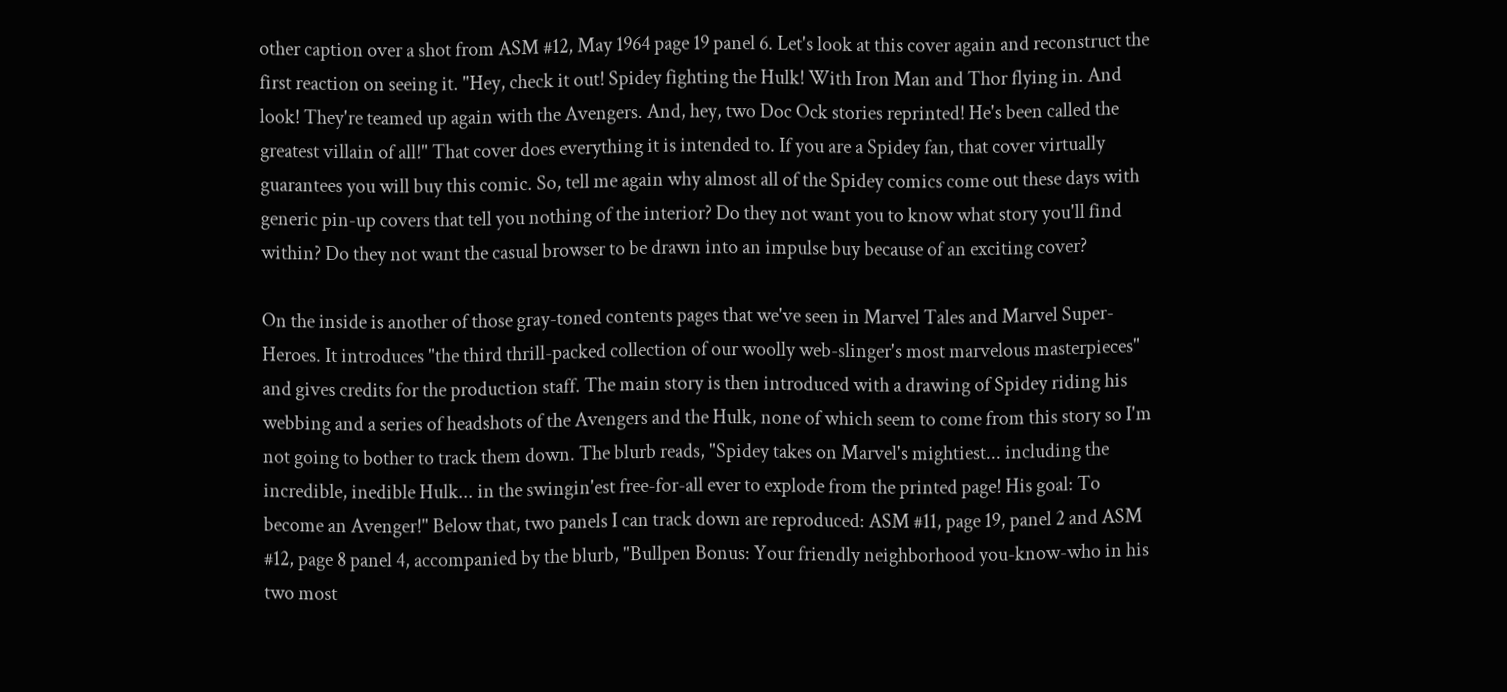other caption over a shot from ASM #12, May 1964 page 19 panel 6. Let's look at this cover again and reconstruct the first reaction on seeing it. "Hey, check it out! Spidey fighting the Hulk! With Iron Man and Thor flying in. And look! They're teamed up again with the Avengers. And, hey, two Doc Ock stories reprinted! He's been called the greatest villain of all!" That cover does everything it is intended to. If you are a Spidey fan, that cover virtually guarantees you will buy this comic. So, tell me again why almost all of the Spidey comics come out these days with generic pin-up covers that tell you nothing of the interior? Do they not want you to know what story you'll find within? Do they not want the casual browser to be drawn into an impulse buy because of an exciting cover?

On the inside is another of those gray-toned contents pages that we've seen in Marvel Tales and Marvel Super-Heroes. It introduces "the third thrill-packed collection of our woolly web-slinger's most marvelous masterpieces" and gives credits for the production staff. The main story is then introduced with a drawing of Spidey riding his webbing and a series of headshots of the Avengers and the Hulk, none of which seem to come from this story so I'm not going to bother to track them down. The blurb reads, "Spidey takes on Marvel's mightiest... including the incredible, inedible Hulk... in the swingin'est free-for-all ever to explode from the printed page! His goal: To become an Avenger!" Below that, two panels I can track down are reproduced: ASM #11, page 19, panel 2 and ASM #12, page 8 panel 4, accompanied by the blurb, "Bullpen Bonus: Your friendly neighborhood you-know-who in his two most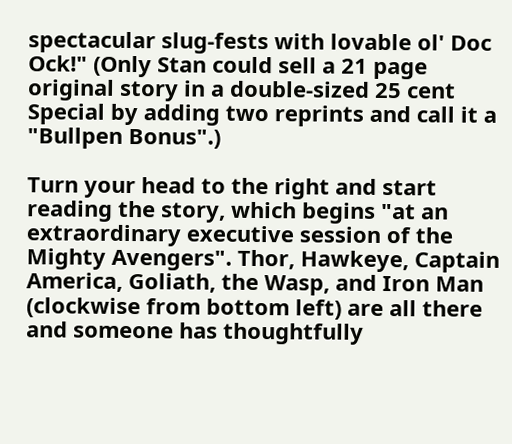spectacular slug-fests with lovable ol' Doc Ock!" (Only Stan could sell a 21 page original story in a double-sized 25 cent Special by adding two reprints and call it a "Bullpen Bonus".)

Turn your head to the right and start reading the story, which begins "at an extraordinary executive session of the Mighty Avengers". Thor, Hawkeye, Captain America, Goliath, the Wasp, and Iron Man (clockwise from bottom left) are all there and someone has thoughtfully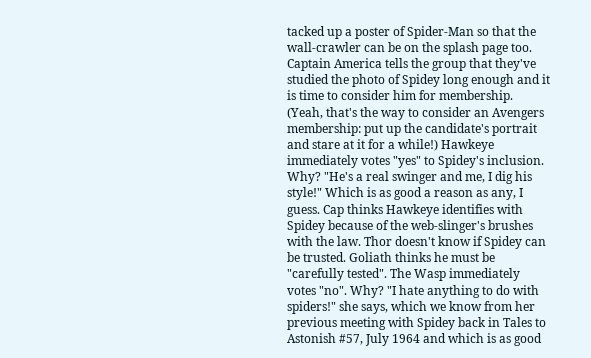tacked up a poster of Spider-Man so that the wall-crawler can be on the splash page too. Captain America tells the group that they've studied the photo of Spidey long enough and it is time to consider him for membership. (Yeah, that's the way to consider an Avengers membership: put up the candidate's portrait and stare at it for a while!) Hawkeye immediately votes "yes" to Spidey's inclusion. Why? "He's a real swinger and me, I dig his style!" Which is as good a reason as any, I guess. Cap thinks Hawkeye identifies with Spidey because of the web-slinger's brushes with the law. Thor doesn't know if Spidey can be trusted. Goliath thinks he must be "carefully tested". The Wasp immediately votes "no". Why? "I hate anything to do with spiders!" she says, which we know from her previous meeting with Spidey back in Tales to Astonish #57, July 1964 and which is as good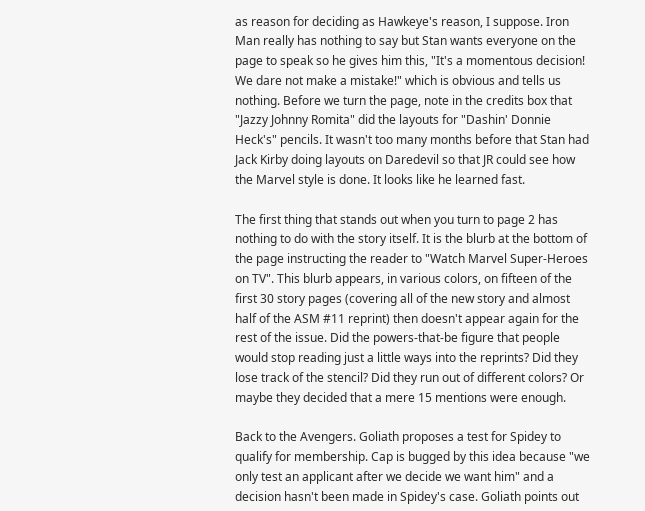as reason for deciding as Hawkeye's reason, I suppose. Iron Man really has nothing to say but Stan wants everyone on the page to speak so he gives him this, "It's a momentous decision! We dare not make a mistake!" which is obvious and tells us nothing. Before we turn the page, note in the credits box that "Jazzy Johnny Romita" did the layouts for "Dashin' Donnie Heck's" pencils. It wasn't too many months before that Stan had Jack Kirby doing layouts on Daredevil so that JR could see how the Marvel style is done. It looks like he learned fast.

The first thing that stands out when you turn to page 2 has nothing to do with the story itself. It is the blurb at the bottom of the page instructing the reader to "Watch Marvel Super-Heroes on TV". This blurb appears, in various colors, on fifteen of the first 30 story pages (covering all of the new story and almost half of the ASM #11 reprint) then doesn't appear again for the rest of the issue. Did the powers-that-be figure that people would stop reading just a little ways into the reprints? Did they lose track of the stencil? Did they run out of different colors? Or maybe they decided that a mere 15 mentions were enough.

Back to the Avengers. Goliath proposes a test for Spidey to qualify for membership. Cap is bugged by this idea because "we only test an applicant after we decide we want him" and a decision hasn't been made in Spidey's case. Goliath points out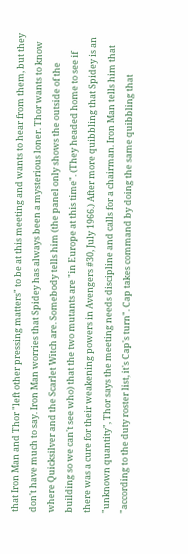that Iron Man and Thor "left other pressing matters" to be at this meeting and wants to hear from them, but they don't have much to say. Iron Man worries that Spidey has always been a mysterious loner. Thor wants to know where Quicksilver and the Scarlet Witch are. Somebody tells him (the panel only shows the outside of the building so we can't see who) that the two mutants are "in Europe at this time". (They headed home to see if there was a cure for their weakening powers in Avengers #30, July 1966.) After more quibbling that Spidey is an "unknown quantity", Thor says the meeting needs discipline and calls for a chairman. Iron Man tells him that "according to the duty roster list, it's Cap's turn". Cap takes command by doing the same quibbling that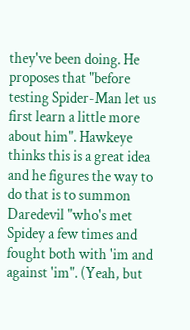they've been doing. He proposes that "before testing Spider-Man let us first learn a little more about him". Hawkeye thinks this is a great idea and he figures the way to do that is to summon Daredevil "who's met Spidey a few times and fought both with 'im and against 'im". (Yeah, but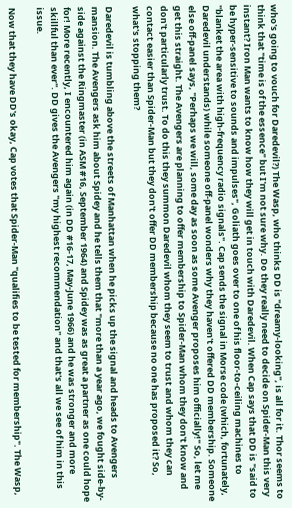who's going to vouch for Daredevil?) The Wasp, who thinks DD is "dreamy-looking", is all for it. Thor seems to think that "time is of the essence" but I'm not sure why. Do they really need to decide on Spider-Man this very instant? Iron Man wants to know how they will get in touch with Daredevil. When Cap says that DD is "said to be hyper-sensitive to sounds and impulses", Goliath goes over to one of his floor-to-ceiling machines to "blanket the area with high-frequency radio signals". Cap sends the signal in Morse code (which, fortunately, Daredevil understands) while someone off-panel wonders why they haven't offered DD membership. Someone else off-panel says, "Perhaps we will, some day as soon as some Avenger proposes him officially!" So, let me get this straight. The Avengers are planning to offer membership to Spider-Man whom they don't know and don't particularly trust. To do this they summon Daredevil whom they seem to trust and whom they can contact easier than Spider-Man but they don't offer DD membership because no one has proposed it? So, what's stopping them?

Daredevil is tumbling above the streets of Manhattan when he picks up the signal and heads to Avengers mansion. The Avengers ask him about Spidey and he tells them that "more than a year ago, we fought side-by-side against the Ringmaster (in ASM #16, September 1964) and Spidey was as great a partner as one could hope for! More recently, I encountered him again (in DD #16-17, May-June 1966) and he was stronger and more skillful than ever". DD gives the Avengers "my highest recommendation" and that's all we see of him in this issue.

Now that they have DD's okay, Cap votes that Spider-Man "qualifies to be tested for membership". The Wasp,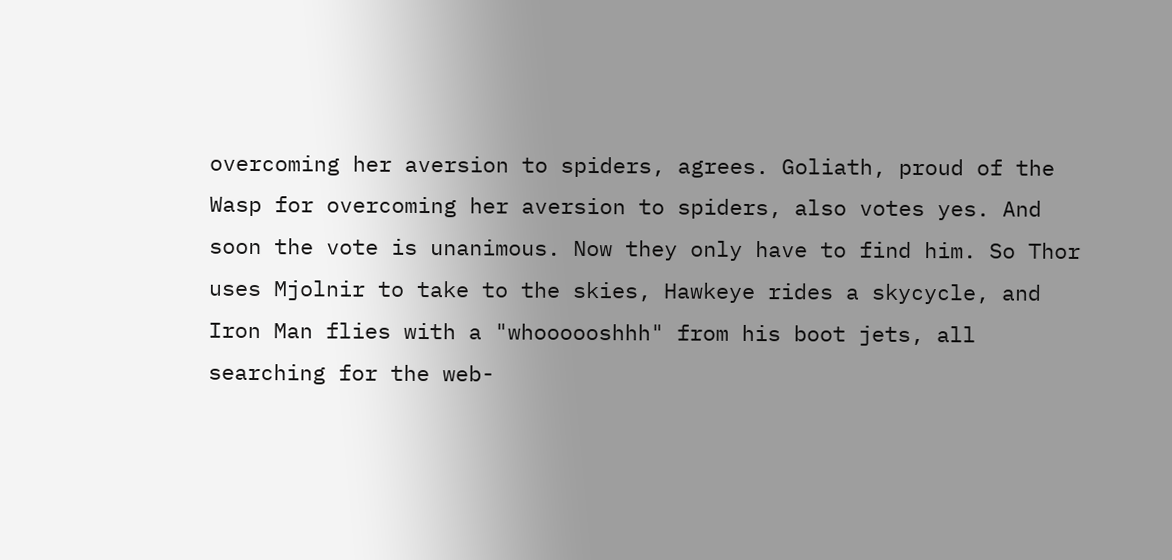overcoming her aversion to spiders, agrees. Goliath, proud of the Wasp for overcoming her aversion to spiders, also votes yes. And soon the vote is unanimous. Now they only have to find him. So Thor uses Mjolnir to take to the skies, Hawkeye rides a skycycle, and Iron Man flies with a "whoooooshhh" from his boot jets, all searching for the web-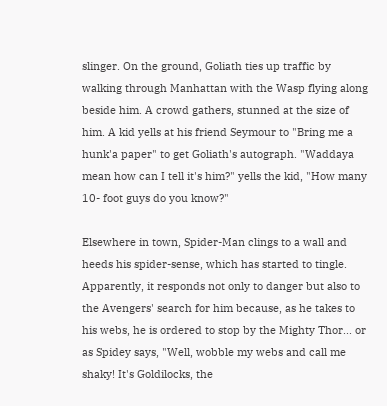slinger. On the ground, Goliath ties up traffic by walking through Manhattan with the Wasp flying along beside him. A crowd gathers, stunned at the size of him. A kid yells at his friend Seymour to "Bring me a hunk'a paper" to get Goliath's autograph. "Waddaya mean how can I tell it's him?" yells the kid, "How many 10- foot guys do you know?"

Elsewhere in town, Spider-Man clings to a wall and heeds his spider-sense, which has started to tingle. Apparently, it responds not only to danger but also to the Avengers' search for him because, as he takes to his webs, he is ordered to stop by the Mighty Thor... or as Spidey says, "Well, wobble my webs and call me shaky! It's Goldilocks, the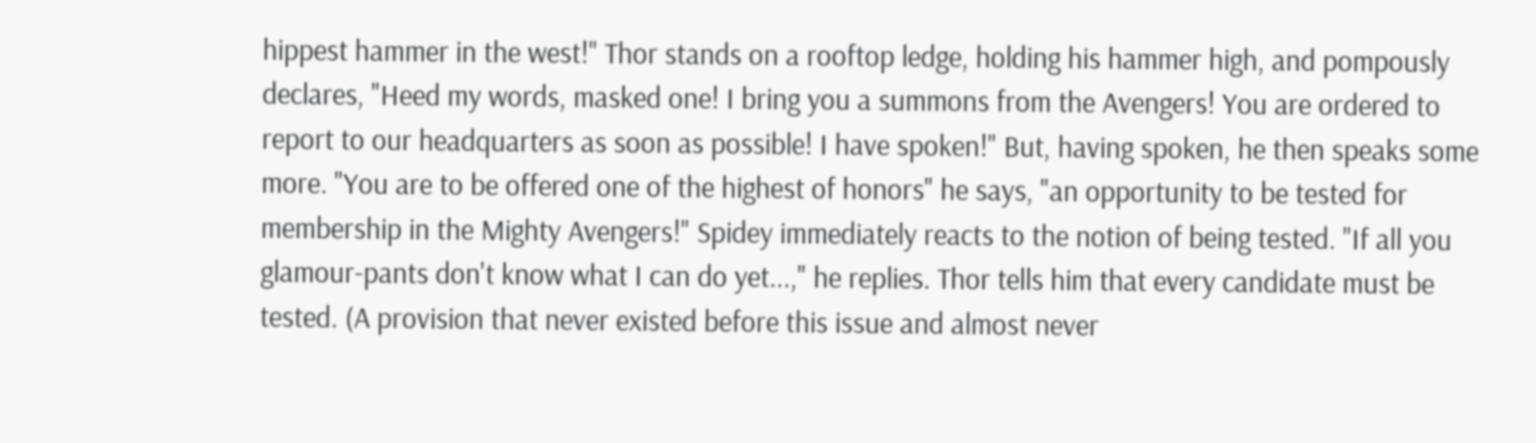hippest hammer in the west!" Thor stands on a rooftop ledge, holding his hammer high, and pompously declares, "Heed my words, masked one! I bring you a summons from the Avengers! You are ordered to report to our headquarters as soon as possible! I have spoken!" But, having spoken, he then speaks some more. "You are to be offered one of the highest of honors" he says, "an opportunity to be tested for membership in the Mighty Avengers!" Spidey immediately reacts to the notion of being tested. "If all you glamour-pants don't know what I can do yet...," he replies. Thor tells him that every candidate must be tested. (A provision that never existed before this issue and almost never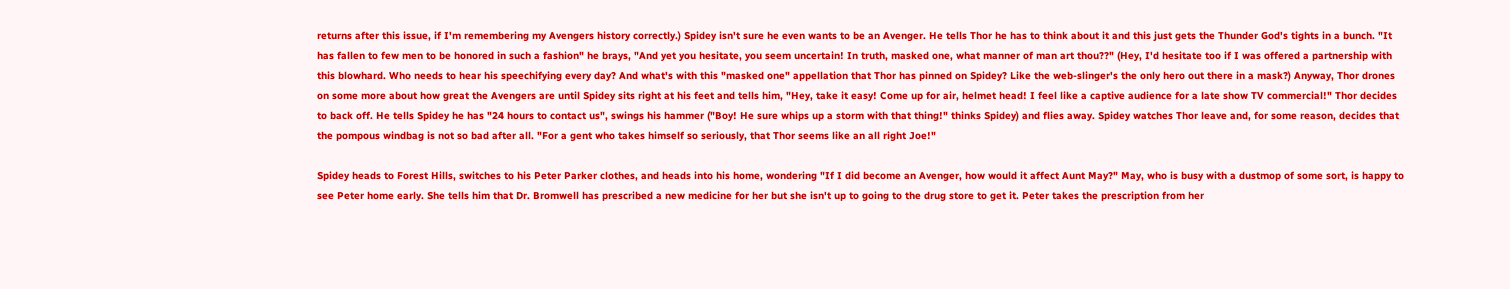returns after this issue, if I'm remembering my Avengers history correctly.) Spidey isn't sure he even wants to be an Avenger. He tells Thor he has to think about it and this just gets the Thunder God's tights in a bunch. "It has fallen to few men to be honored in such a fashion" he brays, "And yet you hesitate, you seem uncertain! In truth, masked one, what manner of man art thou??" (Hey, I'd hesitate too if I was offered a partnership with this blowhard. Who needs to hear his speechifying every day? And what's with this "masked one" appellation that Thor has pinned on Spidey? Like the web-slinger's the only hero out there in a mask?) Anyway, Thor drones on some more about how great the Avengers are until Spidey sits right at his feet and tells him, "Hey, take it easy! Come up for air, helmet head! I feel like a captive audience for a late show TV commercial!" Thor decides to back off. He tells Spidey he has "24 hours to contact us", swings his hammer ("Boy! He sure whips up a storm with that thing!" thinks Spidey) and flies away. Spidey watches Thor leave and, for some reason, decides that the pompous windbag is not so bad after all. "For a gent who takes himself so seriously, that Thor seems like an all right Joe!"

Spidey heads to Forest Hills, switches to his Peter Parker clothes, and heads into his home, wondering "If I did become an Avenger, how would it affect Aunt May?" May, who is busy with a dustmop of some sort, is happy to see Peter home early. She tells him that Dr. Bromwell has prescribed a new medicine for her but she isn't up to going to the drug store to get it. Peter takes the prescription from her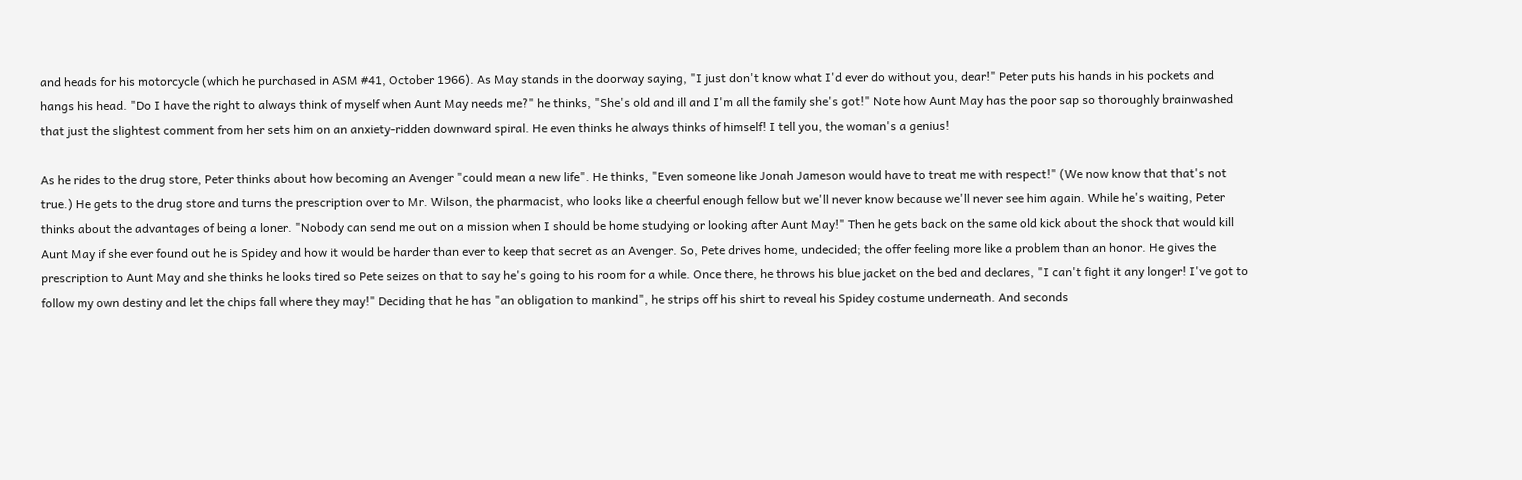and heads for his motorcycle (which he purchased in ASM #41, October 1966). As May stands in the doorway saying, "I just don't know what I'd ever do without you, dear!" Peter puts his hands in his pockets and hangs his head. "Do I have the right to always think of myself when Aunt May needs me?" he thinks, "She's old and ill and I'm all the family she's got!" Note how Aunt May has the poor sap so thoroughly brainwashed that just the slightest comment from her sets him on an anxiety-ridden downward spiral. He even thinks he always thinks of himself! I tell you, the woman's a genius!

As he rides to the drug store, Peter thinks about how becoming an Avenger "could mean a new life". He thinks, "Even someone like Jonah Jameson would have to treat me with respect!" (We now know that that's not true.) He gets to the drug store and turns the prescription over to Mr. Wilson, the pharmacist, who looks like a cheerful enough fellow but we'll never know because we'll never see him again. While he's waiting, Peter thinks about the advantages of being a loner. "Nobody can send me out on a mission when I should be home studying or looking after Aunt May!" Then he gets back on the same old kick about the shock that would kill Aunt May if she ever found out he is Spidey and how it would be harder than ever to keep that secret as an Avenger. So, Pete drives home, undecided; the offer feeling more like a problem than an honor. He gives the prescription to Aunt May and she thinks he looks tired so Pete seizes on that to say he's going to his room for a while. Once there, he throws his blue jacket on the bed and declares, "I can't fight it any longer! I've got to follow my own destiny and let the chips fall where they may!" Deciding that he has "an obligation to mankind", he strips off his shirt to reveal his Spidey costume underneath. And seconds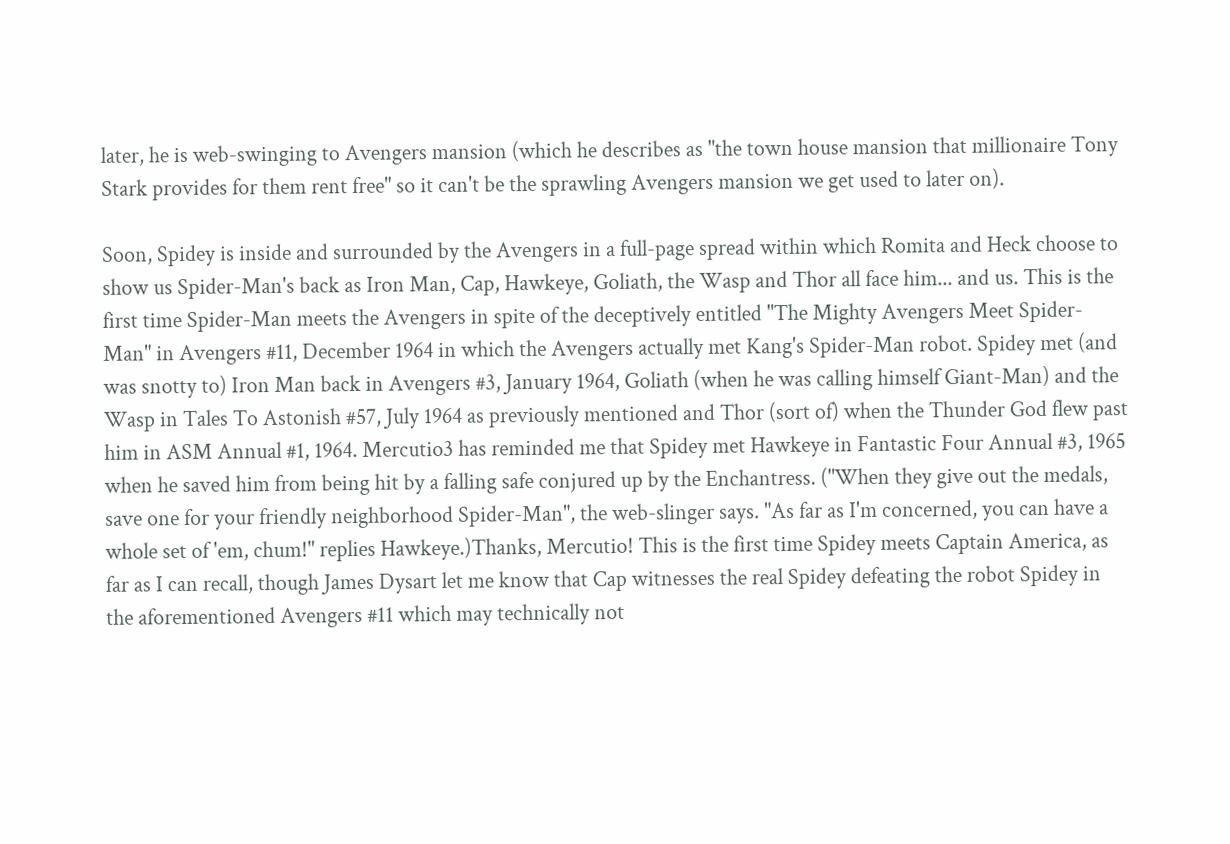later, he is web-swinging to Avengers mansion (which he describes as "the town house mansion that millionaire Tony Stark provides for them rent free" so it can't be the sprawling Avengers mansion we get used to later on).

Soon, Spidey is inside and surrounded by the Avengers in a full-page spread within which Romita and Heck choose to show us Spider-Man's back as Iron Man, Cap, Hawkeye, Goliath, the Wasp and Thor all face him... and us. This is the first time Spider-Man meets the Avengers in spite of the deceptively entitled "The Mighty Avengers Meet Spider-Man" in Avengers #11, December 1964 in which the Avengers actually met Kang's Spider-Man robot. Spidey met (and was snotty to) Iron Man back in Avengers #3, January 1964, Goliath (when he was calling himself Giant-Man) and the Wasp in Tales To Astonish #57, July 1964 as previously mentioned and Thor (sort of) when the Thunder God flew past him in ASM Annual #1, 1964. Mercutio3 has reminded me that Spidey met Hawkeye in Fantastic Four Annual #3, 1965 when he saved him from being hit by a falling safe conjured up by the Enchantress. ("When they give out the medals, save one for your friendly neighborhood Spider-Man", the web-slinger says. "As far as I'm concerned, you can have a whole set of 'em, chum!" replies Hawkeye.)Thanks, Mercutio! This is the first time Spidey meets Captain America, as far as I can recall, though James Dysart let me know that Cap witnesses the real Spidey defeating the robot Spidey in the aforementioned Avengers #11 which may technically not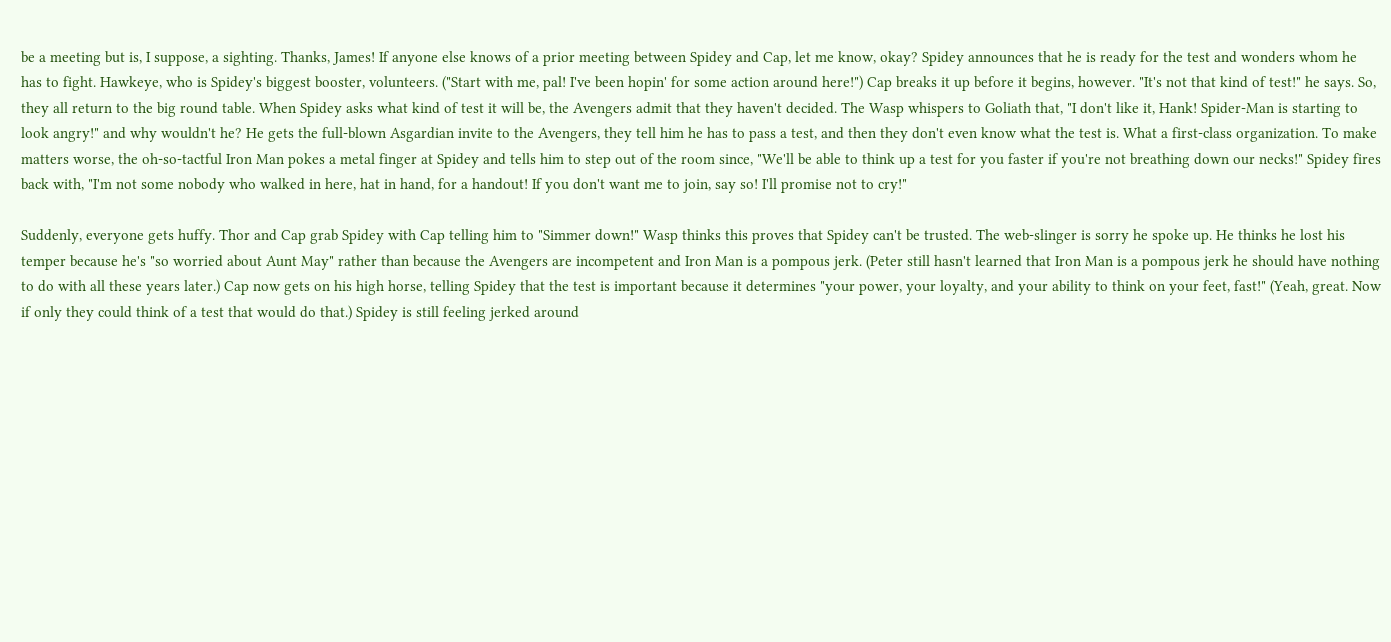be a meeting but is, I suppose, a sighting. Thanks, James! If anyone else knows of a prior meeting between Spidey and Cap, let me know, okay? Spidey announces that he is ready for the test and wonders whom he has to fight. Hawkeye, who is Spidey's biggest booster, volunteers. ("Start with me, pal! I've been hopin' for some action around here!") Cap breaks it up before it begins, however. "It's not that kind of test!" he says. So, they all return to the big round table. When Spidey asks what kind of test it will be, the Avengers admit that they haven't decided. The Wasp whispers to Goliath that, "I don't like it, Hank! Spider-Man is starting to look angry!" and why wouldn't he? He gets the full-blown Asgardian invite to the Avengers, they tell him he has to pass a test, and then they don't even know what the test is. What a first-class organization. To make matters worse, the oh-so-tactful Iron Man pokes a metal finger at Spidey and tells him to step out of the room since, "We'll be able to think up a test for you faster if you're not breathing down our necks!" Spidey fires back with, "I'm not some nobody who walked in here, hat in hand, for a handout! If you don't want me to join, say so! I'll promise not to cry!"

Suddenly, everyone gets huffy. Thor and Cap grab Spidey with Cap telling him to "Simmer down!" Wasp thinks this proves that Spidey can't be trusted. The web-slinger is sorry he spoke up. He thinks he lost his temper because he's "so worried about Aunt May" rather than because the Avengers are incompetent and Iron Man is a pompous jerk. (Peter still hasn't learned that Iron Man is a pompous jerk he should have nothing to do with all these years later.) Cap now gets on his high horse, telling Spidey that the test is important because it determines "your power, your loyalty, and your ability to think on your feet, fast!" (Yeah, great. Now if only they could think of a test that would do that.) Spidey is still feeling jerked around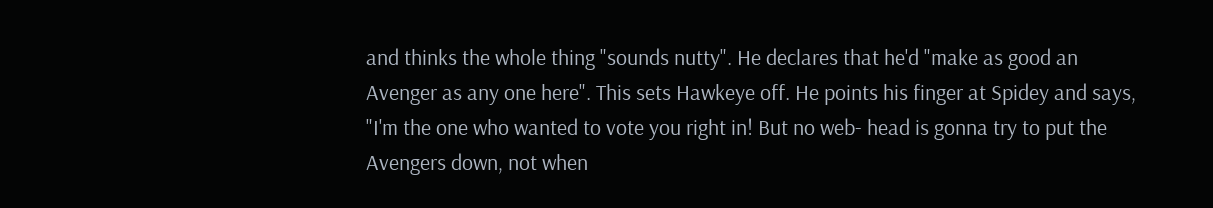and thinks the whole thing "sounds nutty". He declares that he'd "make as good an Avenger as any one here". This sets Hawkeye off. He points his finger at Spidey and says, "I'm the one who wanted to vote you right in! But no web- head is gonna try to put the Avengers down, not when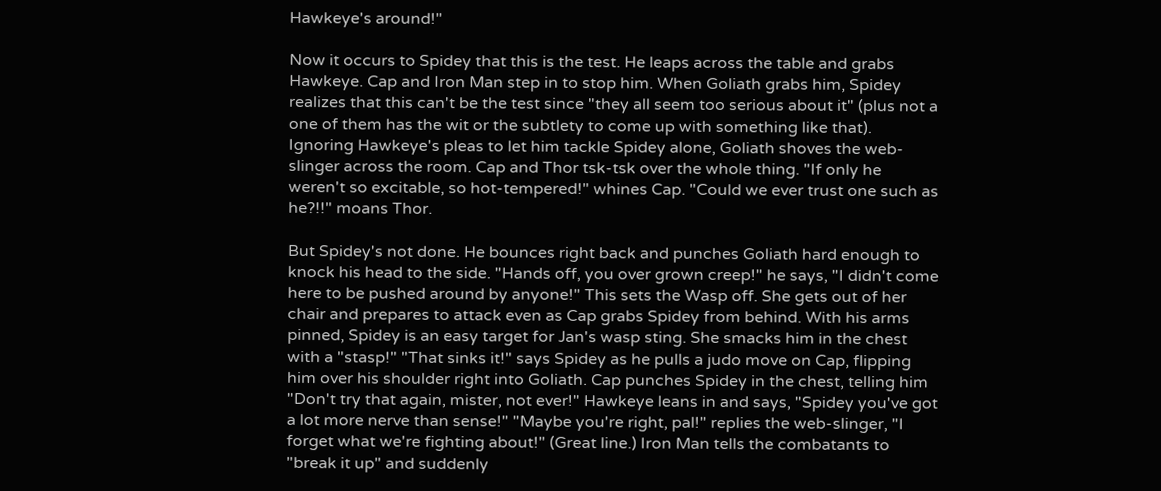Hawkeye's around!"

Now it occurs to Spidey that this is the test. He leaps across the table and grabs Hawkeye. Cap and Iron Man step in to stop him. When Goliath grabs him, Spidey realizes that this can't be the test since "they all seem too serious about it" (plus not a one of them has the wit or the subtlety to come up with something like that). Ignoring Hawkeye's pleas to let him tackle Spidey alone, Goliath shoves the web-slinger across the room. Cap and Thor tsk-tsk over the whole thing. "If only he weren't so excitable, so hot-tempered!" whines Cap. "Could we ever trust one such as he?!!" moans Thor.

But Spidey's not done. He bounces right back and punches Goliath hard enough to knock his head to the side. "Hands off, you over grown creep!" he says, "I didn't come here to be pushed around by anyone!" This sets the Wasp off. She gets out of her chair and prepares to attack even as Cap grabs Spidey from behind. With his arms pinned, Spidey is an easy target for Jan's wasp sting. She smacks him in the chest with a "stasp!" "That sinks it!" says Spidey as he pulls a judo move on Cap, flipping him over his shoulder right into Goliath. Cap punches Spidey in the chest, telling him "Don't try that again, mister, not ever!" Hawkeye leans in and says, "Spidey you've got a lot more nerve than sense!" "Maybe you're right, pal!" replies the web-slinger, "I forget what we're fighting about!" (Great line.) Iron Man tells the combatants to "break it up" and suddenly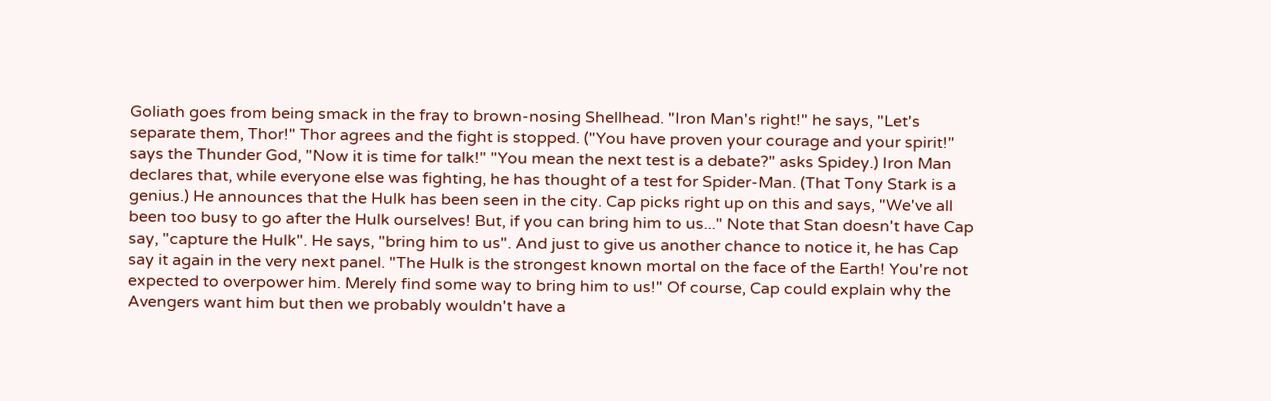Goliath goes from being smack in the fray to brown-nosing Shellhead. "Iron Man's right!" he says, "Let's separate them, Thor!" Thor agrees and the fight is stopped. ("You have proven your courage and your spirit!" says the Thunder God, "Now it is time for talk!" "You mean the next test is a debate?" asks Spidey.) Iron Man declares that, while everyone else was fighting, he has thought of a test for Spider-Man. (That Tony Stark is a genius.) He announces that the Hulk has been seen in the city. Cap picks right up on this and says, "We've all been too busy to go after the Hulk ourselves! But, if you can bring him to us..." Note that Stan doesn't have Cap say, "capture the Hulk". He says, "bring him to us". And just to give us another chance to notice it, he has Cap say it again in the very next panel. "The Hulk is the strongest known mortal on the face of the Earth! You're not expected to overpower him. Merely find some way to bring him to us!" Of course, Cap could explain why the Avengers want him but then we probably wouldn't have a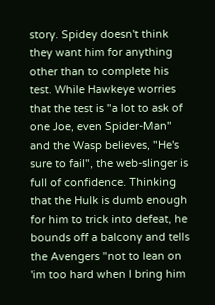story. Spidey doesn't think they want him for anything other than to complete his test. While Hawkeye worries that the test is "a lot to ask of one Joe, even Spider-Man" and the Wasp believes, "He's sure to fail", the web-slinger is full of confidence. Thinking that the Hulk is dumb enough for him to trick into defeat, he bounds off a balcony and tells the Avengers "not to lean on 'im too hard when I bring him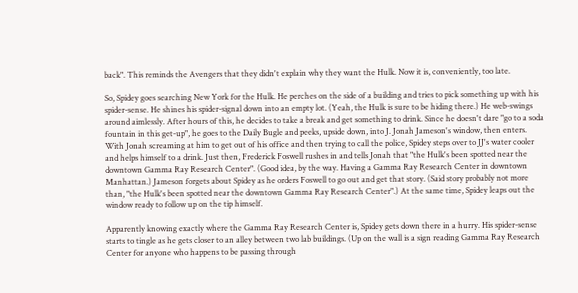back". This reminds the Avengers that they didn't explain why they want the Hulk. Now it is, conveniently, too late.

So, Spidey goes searching New York for the Hulk. He perches on the side of a building and tries to pick something up with his spider-sense. He shines his spider-signal down into an empty lot. (Yeah, the Hulk is sure to be hiding there.) He web-swings around aimlessly. After hours of this, he decides to take a break and get something to drink. Since he doesn't dare "go to a soda fountain in this get-up", he goes to the Daily Bugle and peeks, upside down, into J. Jonah Jameson's window, then enters. With Jonah screaming at him to get out of his office and then trying to call the police, Spidey steps over to JJ's water cooler and helps himself to a drink. Just then, Frederick Foswell rushes in and tells Jonah that "the Hulk's been spotted near the downtown Gamma Ray Research Center". (Good idea, by the way. Having a Gamma Ray Research Center in downtown Manhattan.) Jameson forgets about Spidey as he orders Foswell to go out and get that story. (Said story probably not more than, "the Hulk's been spotted near the downtown Gamma Ray Research Center".) At the same time, Spidey leaps out the window ready to follow up on the tip himself.

Apparently knowing exactly where the Gamma Ray Research Center is, Spidey gets down there in a hurry. His spider-sense starts to tingle as he gets closer to an alley between two lab buildings. (Up on the wall is a sign reading Gamma Ray Research Center for anyone who happens to be passing through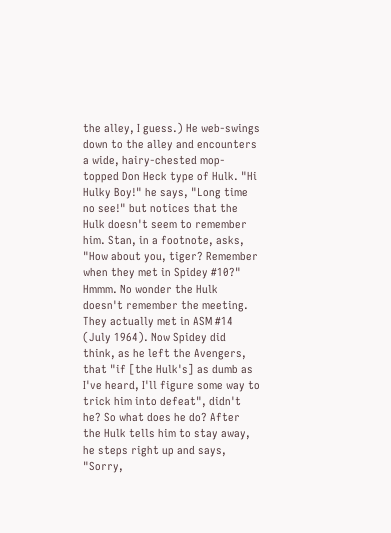the alley, I guess.) He web-swings down to the alley and encounters a wide, hairy-chested mop-topped Don Heck type of Hulk. "Hi Hulky Boy!" he says, "Long time no see!" but notices that the Hulk doesn't seem to remember him. Stan, in a footnote, asks, "How about you, tiger? Remember when they met in Spidey #10?" Hmmm. No wonder the Hulk doesn't remember the meeting. They actually met in ASM #14 (July 1964). Now Spidey did think, as he left the Avengers, that "if [the Hulk's] as dumb as I've heard, I'll figure some way to trick him into defeat", didn't he? So what does he do? After the Hulk tells him to stay away, he steps right up and says, "Sorry,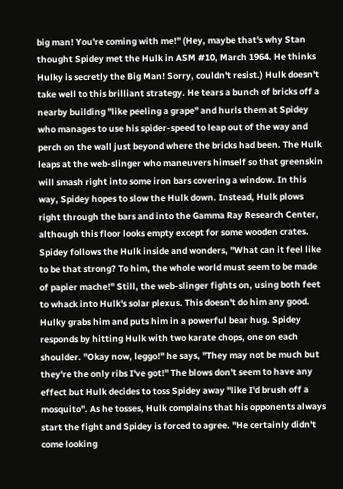big man! You're coming with me!" (Hey, maybe that's why Stan thought Spidey met the Hulk in ASM #10, March 1964. He thinks Hulky is secretly the Big Man! Sorry, couldn't resist.) Hulk doesn't take well to this brilliant strategy. He tears a bunch of bricks off a nearby building "like peeling a grape" and hurls them at Spidey who manages to use his spider-speed to leap out of the way and perch on the wall just beyond where the bricks had been. The Hulk leaps at the web-slinger who maneuvers himself so that greenskin will smash right into some iron bars covering a window. In this way, Spidey hopes to slow the Hulk down. Instead, Hulk plows right through the bars and into the Gamma Ray Research Center, although this floor looks empty except for some wooden crates. Spidey follows the Hulk inside and wonders, "What can it feel like to be that strong? To him, the whole world must seem to be made of papier mache!" Still, the web-slinger fights on, using both feet to whack into Hulk's solar plexus. This doesn't do him any good. Hulky grabs him and puts him in a powerful bear hug. Spidey responds by hitting Hulk with two karate chops, one on each shoulder. "Okay now, leggo!" he says, "They may not be much but they're the only ribs I've got!" The blows don't seem to have any effect but Hulk decides to toss Spidey away "like I'd brush off a mosquito". As he tosses, Hulk complains that his opponents always start the fight and Spidey is forced to agree. "He certainly didn't come looking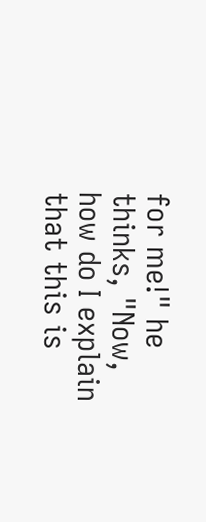for me!" he thinks, "Now, how do I explain that this is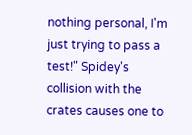nothing personal, I'm just trying to pass a test!" Spidey's collision with the crates causes one to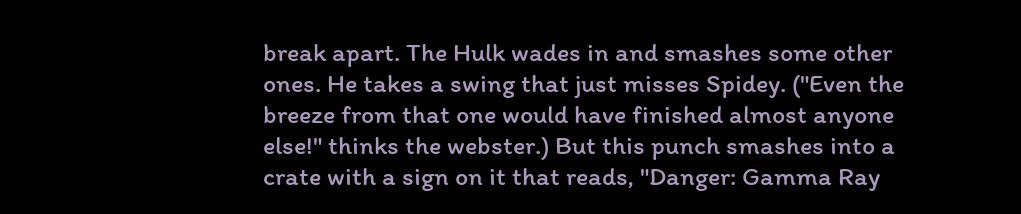break apart. The Hulk wades in and smashes some other ones. He takes a swing that just misses Spidey. ("Even the breeze from that one would have finished almost anyone else!" thinks the webster.) But this punch smashes into a crate with a sign on it that reads, "Danger: Gamma Ray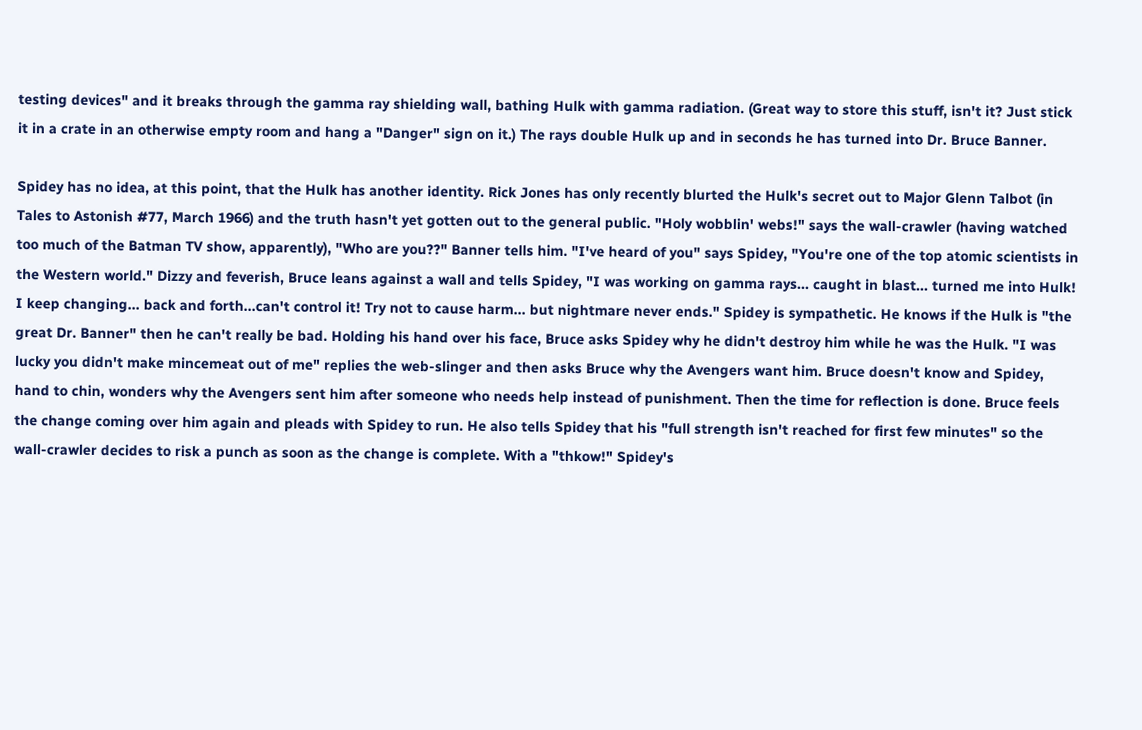testing devices" and it breaks through the gamma ray shielding wall, bathing Hulk with gamma radiation. (Great way to store this stuff, isn't it? Just stick it in a crate in an otherwise empty room and hang a "Danger" sign on it.) The rays double Hulk up and in seconds he has turned into Dr. Bruce Banner.

Spidey has no idea, at this point, that the Hulk has another identity. Rick Jones has only recently blurted the Hulk's secret out to Major Glenn Talbot (in Tales to Astonish #77, March 1966) and the truth hasn't yet gotten out to the general public. "Holy wobblin' webs!" says the wall-crawler (having watched too much of the Batman TV show, apparently), "Who are you??" Banner tells him. "I've heard of you" says Spidey, "You're one of the top atomic scientists in the Western world." Dizzy and feverish, Bruce leans against a wall and tells Spidey, "I was working on gamma rays... caught in blast... turned me into Hulk! I keep changing... back and forth...can't control it! Try not to cause harm... but nightmare never ends." Spidey is sympathetic. He knows if the Hulk is "the great Dr. Banner" then he can't really be bad. Holding his hand over his face, Bruce asks Spidey why he didn't destroy him while he was the Hulk. "I was lucky you didn't make mincemeat out of me" replies the web-slinger and then asks Bruce why the Avengers want him. Bruce doesn't know and Spidey, hand to chin, wonders why the Avengers sent him after someone who needs help instead of punishment. Then the time for reflection is done. Bruce feels the change coming over him again and pleads with Spidey to run. He also tells Spidey that his "full strength isn't reached for first few minutes" so the wall-crawler decides to risk a punch as soon as the change is complete. With a "thkow!" Spidey's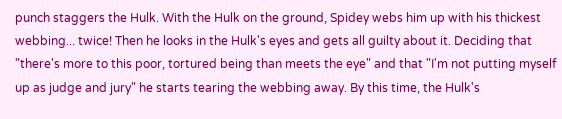punch staggers the Hulk. With the Hulk on the ground, Spidey webs him up with his thickest webbing... twice! Then he looks in the Hulk's eyes and gets all guilty about it. Deciding that "there's more to this poor, tortured being than meets the eye" and that "I'm not putting myself up as judge and jury" he starts tearing the webbing away. By this time, the Hulk's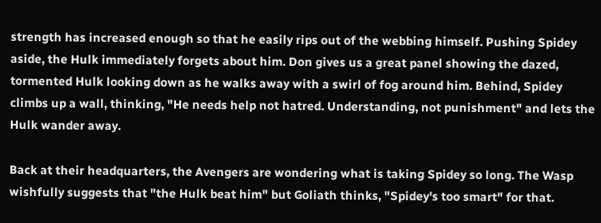strength has increased enough so that he easily rips out of the webbing himself. Pushing Spidey aside, the Hulk immediately forgets about him. Don gives us a great panel showing the dazed, tormented Hulk looking down as he walks away with a swirl of fog around him. Behind, Spidey climbs up a wall, thinking, "He needs help not hatred. Understanding, not punishment" and lets the Hulk wander away.

Back at their headquarters, the Avengers are wondering what is taking Spidey so long. The Wasp wishfully suggests that "the Hulk beat him" but Goliath thinks, "Spidey's too smart" for that.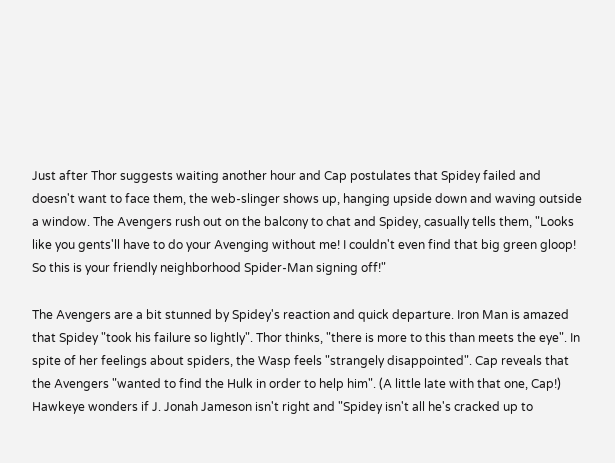Just after Thor suggests waiting another hour and Cap postulates that Spidey failed and doesn't want to face them, the web-slinger shows up, hanging upside down and waving outside a window. The Avengers rush out on the balcony to chat and Spidey, casually tells them, "Looks like you gents'll have to do your Avenging without me! I couldn't even find that big green gloop! So this is your friendly neighborhood Spider-Man signing off!"

The Avengers are a bit stunned by Spidey's reaction and quick departure. Iron Man is amazed that Spidey "took his failure so lightly". Thor thinks, "there is more to this than meets the eye". In spite of her feelings about spiders, the Wasp feels "strangely disappointed". Cap reveals that the Avengers "wanted to find the Hulk in order to help him". (A little late with that one, Cap!) Hawkeye wonders if J. Jonah Jameson isn't right and "Spidey isn't all he's cracked up to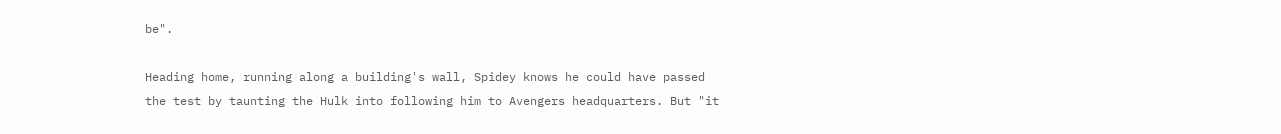be".

Heading home, running along a building's wall, Spidey knows he could have passed the test by taunting the Hulk into following him to Avengers headquarters. But "it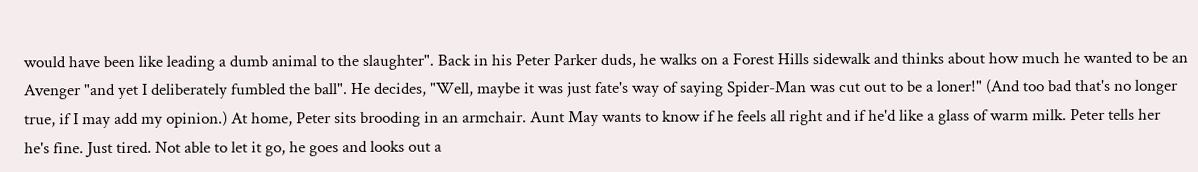would have been like leading a dumb animal to the slaughter". Back in his Peter Parker duds, he walks on a Forest Hills sidewalk and thinks about how much he wanted to be an Avenger "and yet I deliberately fumbled the ball". He decides, "Well, maybe it was just fate's way of saying Spider-Man was cut out to be a loner!" (And too bad that's no longer true, if I may add my opinion.) At home, Peter sits brooding in an armchair. Aunt May wants to know if he feels all right and if he'd like a glass of warm milk. Peter tells her he's fine. Just tired. Not able to let it go, he goes and looks out a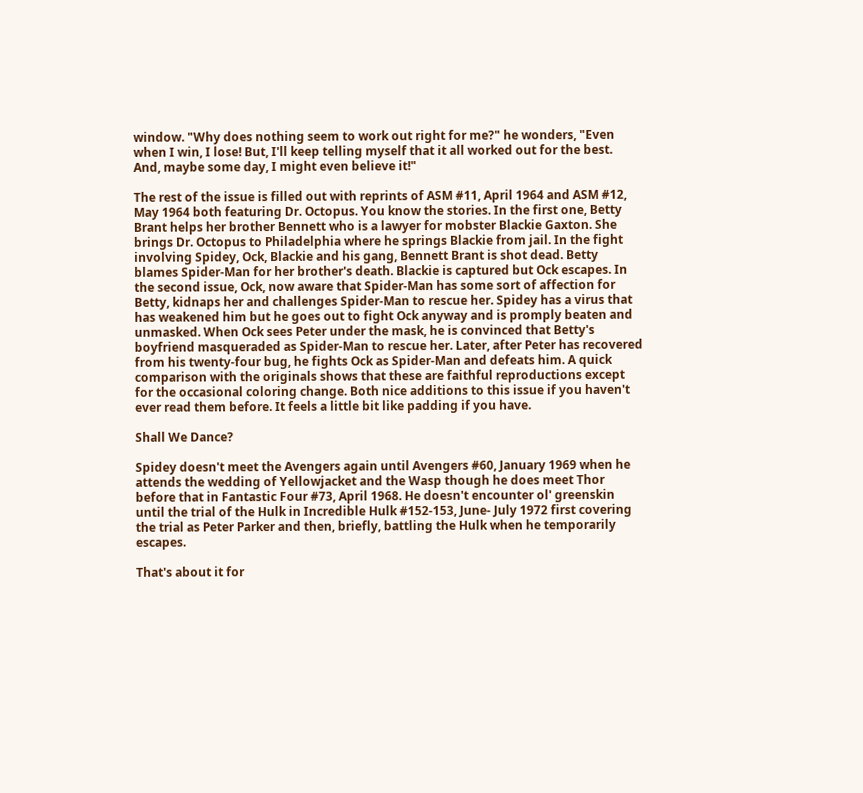window. "Why does nothing seem to work out right for me?" he wonders, "Even when I win, I lose! But, I'll keep telling myself that it all worked out for the best. And, maybe some day, I might even believe it!"

The rest of the issue is filled out with reprints of ASM #11, April 1964 and ASM #12, May 1964 both featuring Dr. Octopus. You know the stories. In the first one, Betty Brant helps her brother Bennett who is a lawyer for mobster Blackie Gaxton. She brings Dr. Octopus to Philadelphia where he springs Blackie from jail. In the fight involving Spidey, Ock, Blackie and his gang, Bennett Brant is shot dead. Betty blames Spider-Man for her brother's death. Blackie is captured but Ock escapes. In the second issue, Ock, now aware that Spider-Man has some sort of affection for Betty, kidnaps her and challenges Spider-Man to rescue her. Spidey has a virus that has weakened him but he goes out to fight Ock anyway and is promply beaten and unmasked. When Ock sees Peter under the mask, he is convinced that Betty's boyfriend masqueraded as Spider-Man to rescue her. Later, after Peter has recovered from his twenty-four bug, he fights Ock as Spider-Man and defeats him. A quick comparison with the originals shows that these are faithful reproductions except for the occasional coloring change. Both nice additions to this issue if you haven't ever read them before. It feels a little bit like padding if you have.

Shall We Dance?

Spidey doesn't meet the Avengers again until Avengers #60, January 1969 when he attends the wedding of Yellowjacket and the Wasp though he does meet Thor before that in Fantastic Four #73, April 1968. He doesn't encounter ol' greenskin until the trial of the Hulk in Incredible Hulk #152-153, June- July 1972 first covering the trial as Peter Parker and then, briefly, battling the Hulk when he temporarily escapes.

That's about it for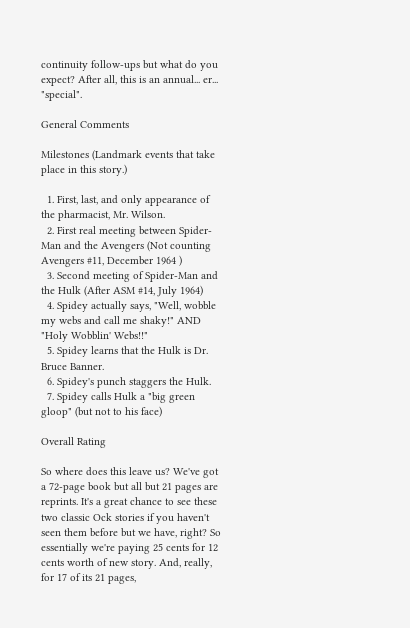continuity follow-ups but what do you expect? After all, this is an annual... er... "special".

General Comments

Milestones (Landmark events that take place in this story.)

  1. First, last, and only appearance of the pharmacist, Mr. Wilson.
  2. First real meeting between Spider-Man and the Avengers (Not counting Avengers #11, December 1964 )
  3. Second meeting of Spider-Man and the Hulk (After ASM #14, July 1964)
  4. Spidey actually says, "Well, wobble my webs and call me shaky!" AND "Holy Wobblin' Webs!!"
  5. Spidey learns that the Hulk is Dr. Bruce Banner.
  6. Spidey's punch staggers the Hulk.
  7. Spidey calls Hulk a "big green gloop" (but not to his face)

Overall Rating

So where does this leave us? We've got a 72-page book but all but 21 pages are reprints. It's a great chance to see these two classic Ock stories if you haven't seen them before but we have, right? So essentially we're paying 25 cents for 12 cents worth of new story. And, really, for 17 of its 21 pages,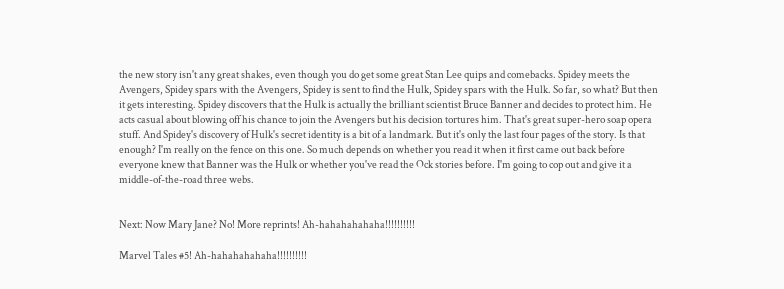the new story isn't any great shakes, even though you do get some great Stan Lee quips and comebacks. Spidey meets the Avengers, Spidey spars with the Avengers, Spidey is sent to find the Hulk, Spidey spars with the Hulk. So far, so what? But then it gets interesting. Spidey discovers that the Hulk is actually the brilliant scientist Bruce Banner and decides to protect him. He acts casual about blowing off his chance to join the Avengers but his decision tortures him. That's great super-hero soap opera stuff. And Spidey's discovery of Hulk's secret identity is a bit of a landmark. But it's only the last four pages of the story. Is that enough? I'm really on the fence on this one. So much depends on whether you read it when it first came out back before everyone knew that Banner was the Hulk or whether you've read the Ock stories before. I'm going to cop out and give it a middle-of-the-road three webs.


Next: Now Mary Jane? No! More reprints! Ah-hahahahahaha!!!!!!!!!!

Marvel Tales #5! Ah-hahahahahaha!!!!!!!!!!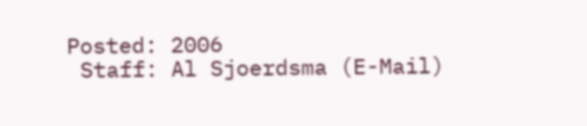Posted: 2006
 Staff: Al Sjoerdsma (E-Mail)